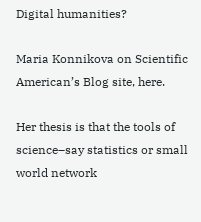Digital humanities?

Maria Konnikova on Scientific American’s Blog site, here.

Her thesis is that the tools of science–say statistics or small world network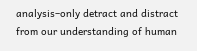analysis–only detract and distract from our understanding of human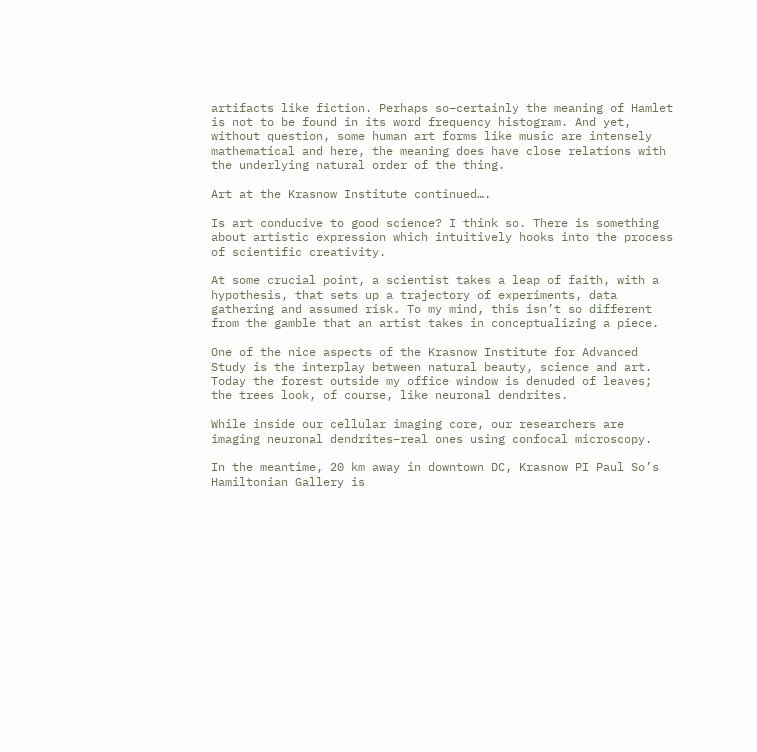artifacts like fiction. Perhaps so–certainly the meaning of Hamlet is not to be found in its word frequency histogram. And yet, without question, some human art forms like music are intensely mathematical and here, the meaning does have close relations with the underlying natural order of the thing.

Art at the Krasnow Institute continued….

Is art conducive to good science? I think so. There is something about artistic expression which intuitively hooks into the process of scientific creativity.

At some crucial point, a scientist takes a leap of faith, with a hypothesis, that sets up a trajectory of experiments, data gathering and assumed risk. To my mind, this isn’t so different from the gamble that an artist takes in conceptualizing a piece.

One of the nice aspects of the Krasnow Institute for Advanced Study is the interplay between natural beauty, science and art. Today the forest outside my office window is denuded of leaves; the trees look, of course, like neuronal dendrites.

While inside our cellular imaging core, our researchers are imaging neuronal dendrites–real ones using confocal microscopy.

In the meantime, 20 km away in downtown DC, Krasnow PI Paul So’s Hamiltonian Gallery is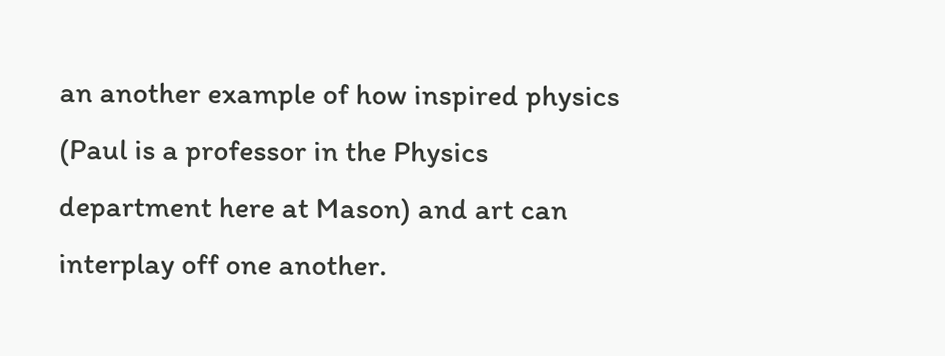an another example of how inspired physics (Paul is a professor in the Physics department here at Mason) and art can interplay off one another.